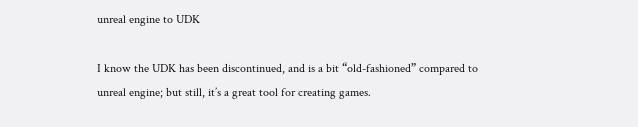unreal engine to UDK

I know the UDK has been discontinued, and is a bit “old-fashioned” compared to unreal engine; but still, it’s a great tool for creating games.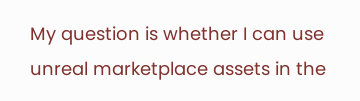My question is whether I can use unreal marketplace assets in the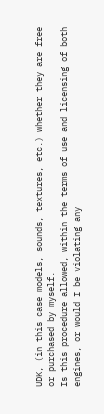UDK, (in this case models, sounds, textures, etc.) whether they are free or purchased by myself.
Is this procedure allowed, within the terms of use and licensing of both engines, or would I be violating any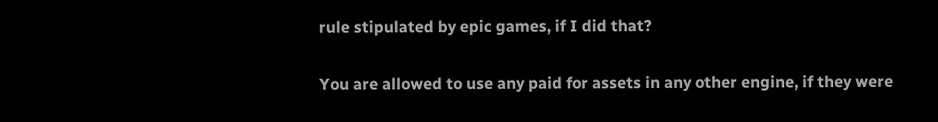rule stipulated by epic games, if I did that?

You are allowed to use any paid for assets in any other engine, if they were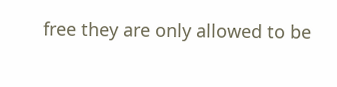free they are only allowed to be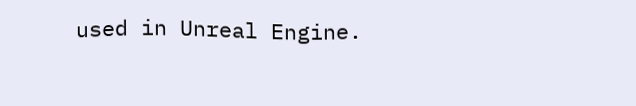used in Unreal Engine.